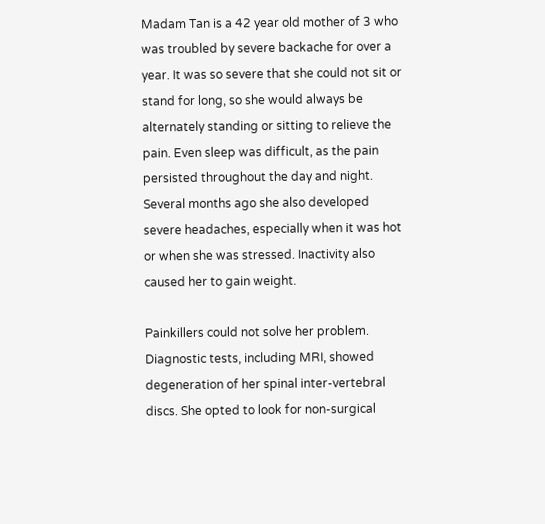Madam Tan is a 42 year old mother of 3 who was troubled by severe backache for over a year. It was so severe that she could not sit or stand for long, so she would always be alternately standing or sitting to relieve the pain. Even sleep was difficult, as the pain persisted throughout the day and night. Several months ago she also developed severe headaches, especially when it was hot or when she was stressed. Inactivity also caused her to gain weight.

Painkillers could not solve her problem. Diagnostic tests, including MRI, showed degeneration of her spinal inter-vertebral discs. She opted to look for non-surgical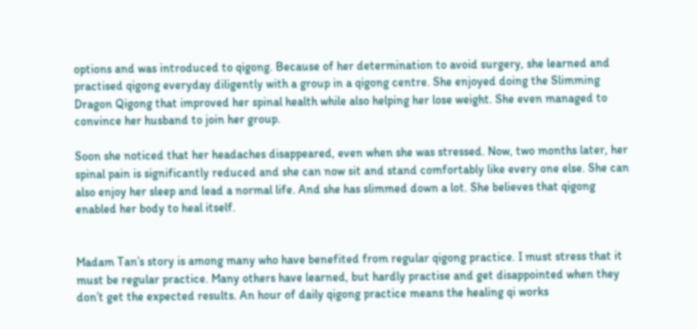options and was introduced to qigong. Because of her determination to avoid surgery, she learned and practised qigong everyday diligently with a group in a qigong centre. She enjoyed doing the Slimming Dragon Qigong that improved her spinal health while also helping her lose weight. She even managed to convince her husband to join her group.

Soon she noticed that her headaches disappeared, even when she was stressed. Now, two months later, her spinal pain is significantly reduced and she can now sit and stand comfortably like every one else. She can also enjoy her sleep and lead a normal life. And she has slimmed down a lot. She believes that qigong enabled her body to heal itself.


Madam Tan’s story is among many who have benefited from regular qigong practice. I must stress that it must be regular practice. Many others have learned, but hardly practise and get disappointed when they don’t get the expected results. An hour of daily qigong practice means the healing qi works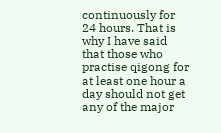continuously for 24 hours. That is why I have said that those who practise qigong for at least one hour a day should not get any of the major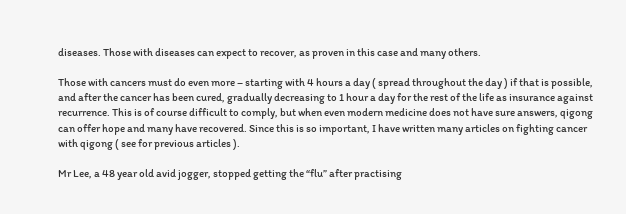diseases. Those with diseases can expect to recover, as proven in this case and many others.

Those with cancers must do even more – starting with 4 hours a day ( spread throughout the day ) if that is possible, and after the cancer has been cured, gradually decreasing to 1 hour a day for the rest of the life as insurance against recurrence. This is of course difficult to comply, but when even modern medicine does not have sure answers, qigong can offer hope and many have recovered. Since this is so important, I have written many articles on fighting cancer with qigong ( see for previous articles ).

Mr Lee, a 48 year old avid jogger, stopped getting the “flu” after practising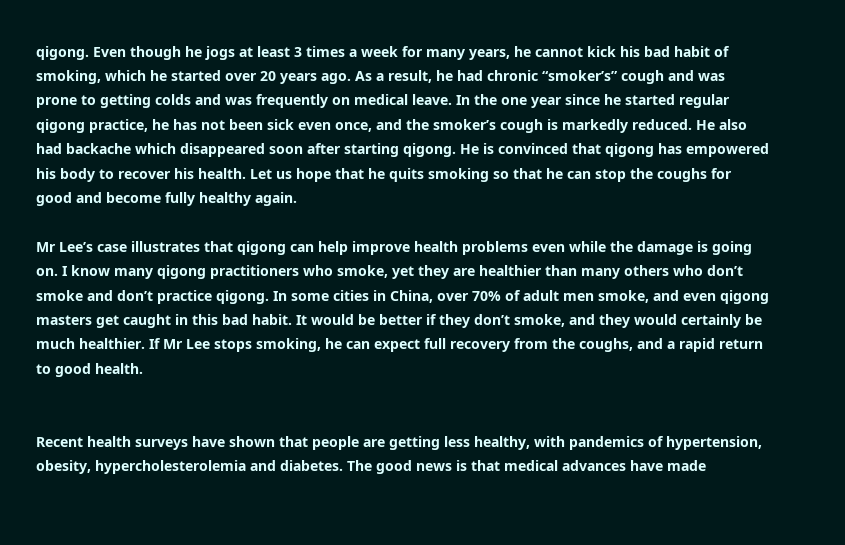qigong. Even though he jogs at least 3 times a week for many years, he cannot kick his bad habit of smoking, which he started over 20 years ago. As a result, he had chronic “smoker’s” cough and was prone to getting colds and was frequently on medical leave. In the one year since he started regular qigong practice, he has not been sick even once, and the smoker’s cough is markedly reduced. He also had backache which disappeared soon after starting qigong. He is convinced that qigong has empowered his body to recover his health. Let us hope that he quits smoking so that he can stop the coughs for good and become fully healthy again.

Mr Lee’s case illustrates that qigong can help improve health problems even while the damage is going on. I know many qigong practitioners who smoke, yet they are healthier than many others who don’t smoke and don’t practice qigong. In some cities in China, over 70% of adult men smoke, and even qigong masters get caught in this bad habit. It would be better if they don’t smoke, and they would certainly be much healthier. If Mr Lee stops smoking, he can expect full recovery from the coughs, and a rapid return to good health.


Recent health surveys have shown that people are getting less healthy, with pandemics of hypertension, obesity, hypercholesterolemia and diabetes. The good news is that medical advances have made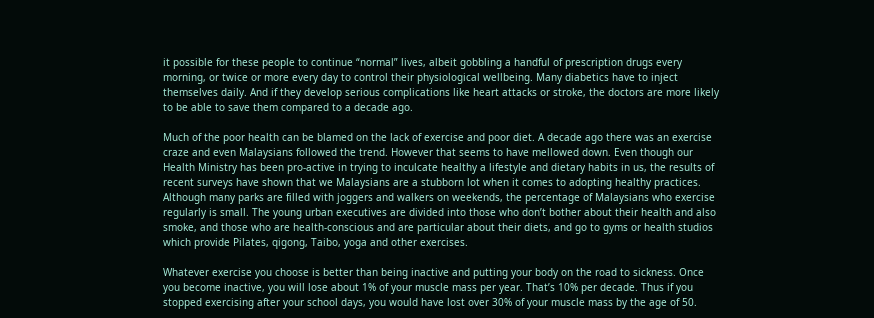it possible for these people to continue “normal” lives, albeit gobbling a handful of prescription drugs every morning, or twice or more every day to control their physiological wellbeing. Many diabetics have to inject themselves daily. And if they develop serious complications like heart attacks or stroke, the doctors are more likely to be able to save them compared to a decade ago.

Much of the poor health can be blamed on the lack of exercise and poor diet. A decade ago there was an exercise craze and even Malaysians followed the trend. However that seems to have mellowed down. Even though our Health Ministry has been pro-active in trying to inculcate healthy a lifestyle and dietary habits in us, the results of recent surveys have shown that we Malaysians are a stubborn lot when it comes to adopting healthy practices. Although many parks are filled with joggers and walkers on weekends, the percentage of Malaysians who exercise regularly is small. The young urban executives are divided into those who don’t bother about their health and also smoke, and those who are health-conscious and are particular about their diets, and go to gyms or health studios which provide Pilates, qigong, Taibo, yoga and other exercises.

Whatever exercise you choose is better than being inactive and putting your body on the road to sickness. Once you become inactive, you will lose about 1% of your muscle mass per year. That’s 10% per decade. Thus if you stopped exercising after your school days, you would have lost over 30% of your muscle mass by the age of 50.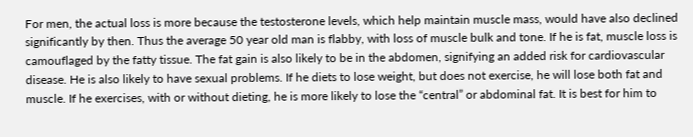For men, the actual loss is more because the testosterone levels, which help maintain muscle mass, would have also declined significantly by then. Thus the average 50 year old man is flabby, with loss of muscle bulk and tone. If he is fat, muscle loss is camouflaged by the fatty tissue. The fat gain is also likely to be in the abdomen, signifying an added risk for cardiovascular disease. He is also likely to have sexual problems. If he diets to lose weight, but does not exercise, he will lose both fat and muscle. If he exercises, with or without dieting, he is more likely to lose the “central” or abdominal fat. It is best for him to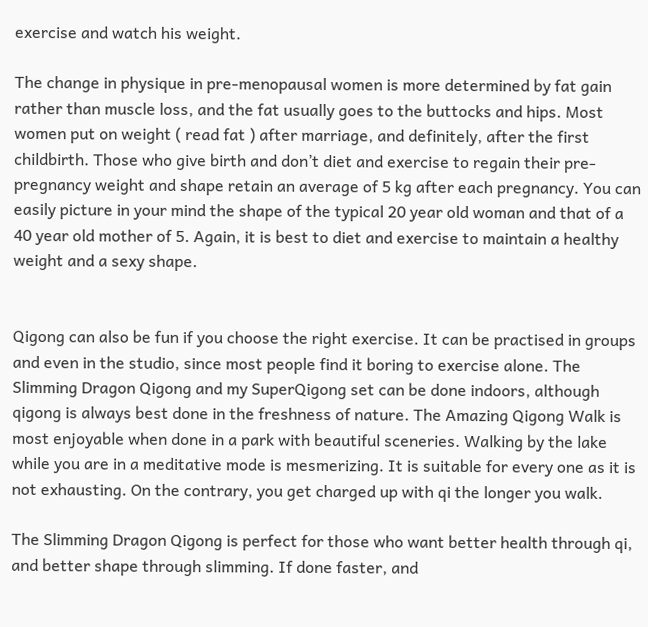exercise and watch his weight.

The change in physique in pre-menopausal women is more determined by fat gain rather than muscle loss, and the fat usually goes to the buttocks and hips. Most women put on weight ( read fat ) after marriage, and definitely, after the first childbirth. Those who give birth and don’t diet and exercise to regain their pre-pregnancy weight and shape retain an average of 5 kg after each pregnancy. You can easily picture in your mind the shape of the typical 20 year old woman and that of a 40 year old mother of 5. Again, it is best to diet and exercise to maintain a healthy weight and a sexy shape.


Qigong can also be fun if you choose the right exercise. It can be practised in groups and even in the studio, since most people find it boring to exercise alone. The Slimming Dragon Qigong and my SuperQigong set can be done indoors, although qigong is always best done in the freshness of nature. The Amazing Qigong Walk is most enjoyable when done in a park with beautiful sceneries. Walking by the lake while you are in a meditative mode is mesmerizing. It is suitable for every one as it is not exhausting. On the contrary, you get charged up with qi the longer you walk.

The Slimming Dragon Qigong is perfect for those who want better health through qi, and better shape through slimming. If done faster, and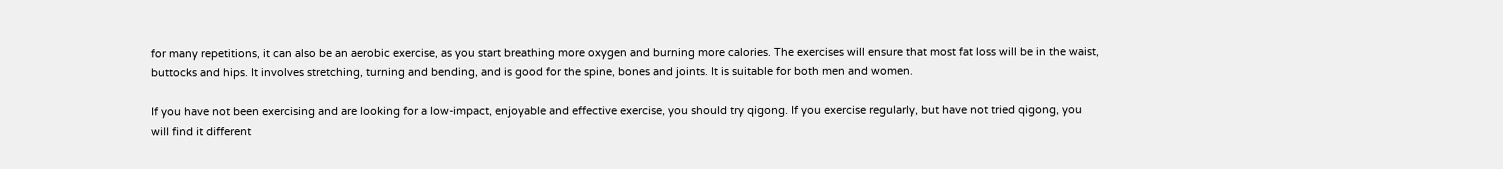for many repetitions, it can also be an aerobic exercise, as you start breathing more oxygen and burning more calories. The exercises will ensure that most fat loss will be in the waist, buttocks and hips. It involves stretching, turning and bending, and is good for the spine, bones and joints. It is suitable for both men and women.

If you have not been exercising and are looking for a low-impact, enjoyable and effective exercise, you should try qigong. If you exercise regularly, but have not tried qigong, you will find it different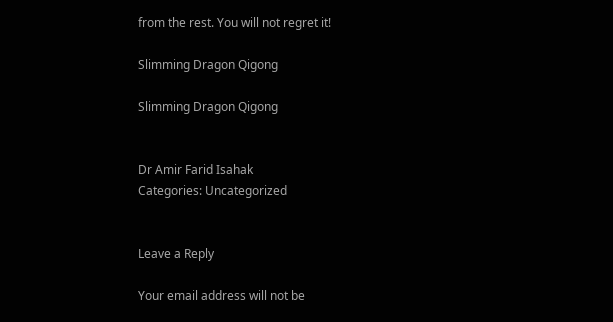from the rest. You will not regret it!

Slimming Dragon Qigong

Slimming Dragon Qigong


Dr Amir Farid Isahak
Categories: Uncategorized


Leave a Reply

Your email address will not be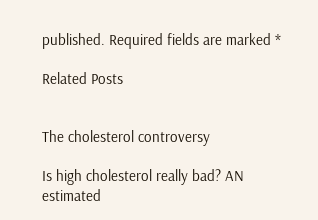published. Required fields are marked *

Related Posts


The cholesterol controversy

Is high cholesterol really bad? AN estimated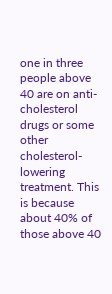one in three people above 40 are on anti-cholesterol drugs or some other cholesterol-lowering treatment. This is because about 40% of those above 40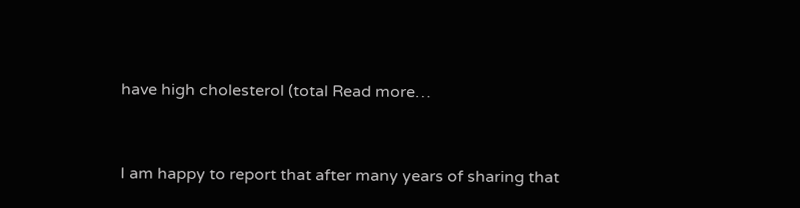have high cholesterol (total Read more…



I am happy to report that after many years of sharing that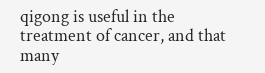qigong is useful in the treatment of cancer, and that many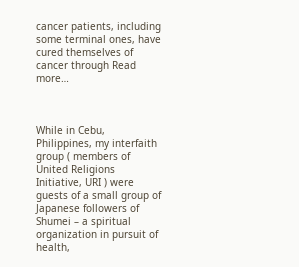cancer patients, including some terminal ones, have cured themselves of cancer through Read more…



While in Cebu, Philippines, my interfaith group ( members of United Religions Initiative, URI ) were guests of a small group of Japanese followers of Shumei – a spiritual organization in pursuit of health,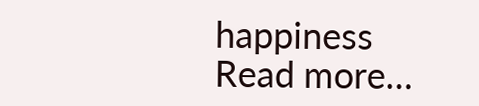happiness Read more…